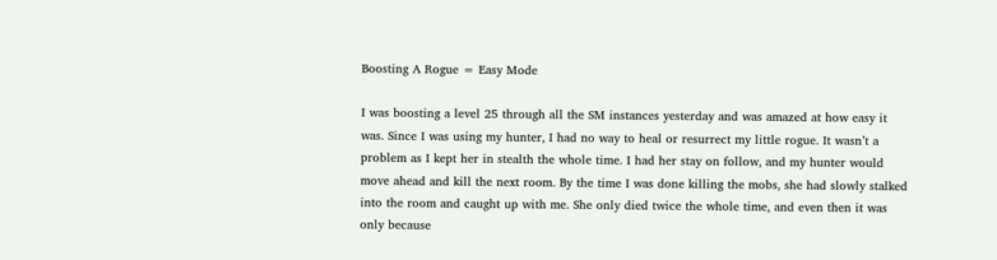Boosting A Rogue = Easy Mode

I was boosting a level 25 through all the SM instances yesterday and was amazed at how easy it was. Since I was using my hunter, I had no way to heal or resurrect my little rogue. It wasn’t a problem as I kept her in stealth the whole time. I had her stay on follow, and my hunter would move ahead and kill the next room. By the time I was done killing the mobs, she had slowly stalked into the room and caught up with me. She only died twice the whole time, and even then it was only because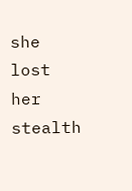she lost her stealth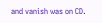and vanish was on CD.